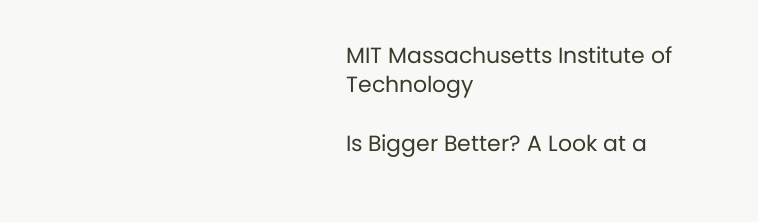MIT Massachusetts Institute of Technology

Is Bigger Better? A Look at a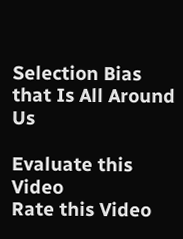Selection Bias that Is All Around Us

Evaluate this Video
Rate this Video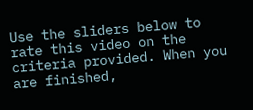Use the sliders below to rate this video on the criteria provided. When you are finished,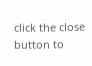click the close button to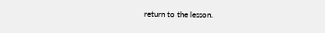return to the lesson.